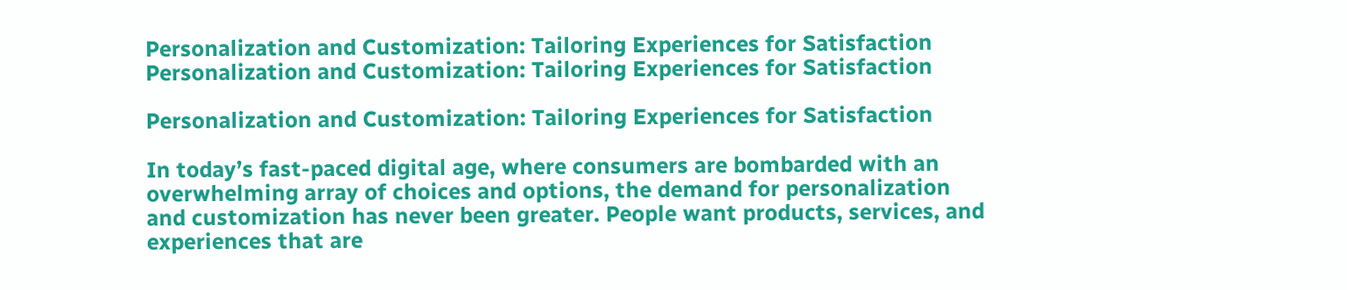Personalization and Customization: Tailoring Experiences for Satisfaction
Personalization and Customization: Tailoring Experiences for Satisfaction

Personalization and Customization: Tailoring Experiences for Satisfaction

In today’s fast-paced digital age, where consumers are bombarded with an overwhelming array of choices and options, the demand for personalization and customization has never been greater. People want products, services, and experiences that are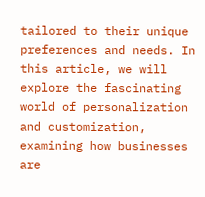tailored to their unique preferences and needs. In this article, we will explore the fascinating world of personalization and customization, examining how businesses are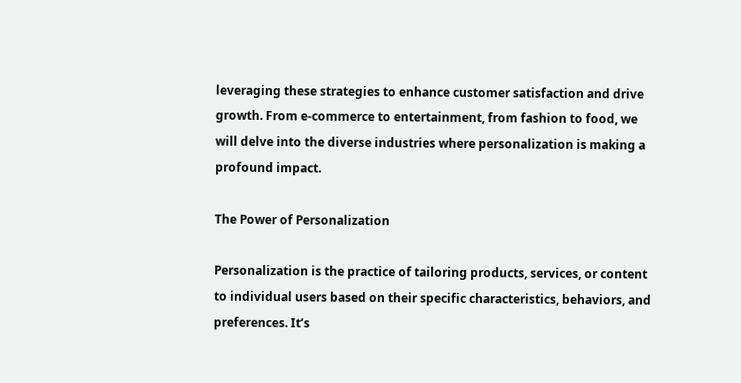leveraging these strategies to enhance customer satisfaction and drive growth. From e-commerce to entertainment, from fashion to food, we will delve into the diverse industries where personalization is making a profound impact.

The Power of Personalization

Personalization is the practice of tailoring products, services, or content to individual users based on their specific characteristics, behaviors, and preferences. It’s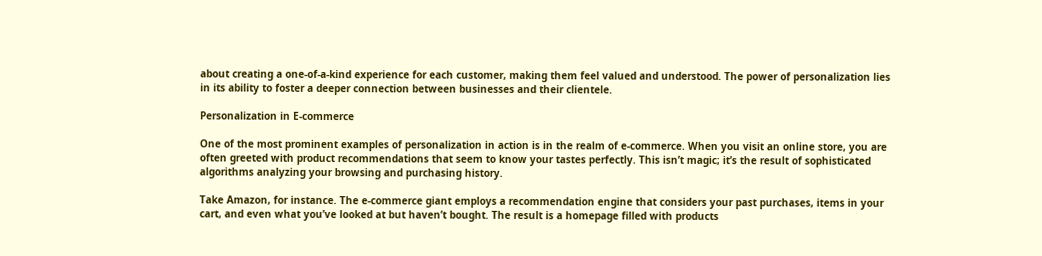about creating a one-of-a-kind experience for each customer, making them feel valued and understood. The power of personalization lies in its ability to foster a deeper connection between businesses and their clientele.

Personalization in E-commerce

One of the most prominent examples of personalization in action is in the realm of e-commerce. When you visit an online store, you are often greeted with product recommendations that seem to know your tastes perfectly. This isn’t magic; it’s the result of sophisticated algorithms analyzing your browsing and purchasing history.

Take Amazon, for instance. The e-commerce giant employs a recommendation engine that considers your past purchases, items in your cart, and even what you’ve looked at but haven’t bought. The result is a homepage filled with products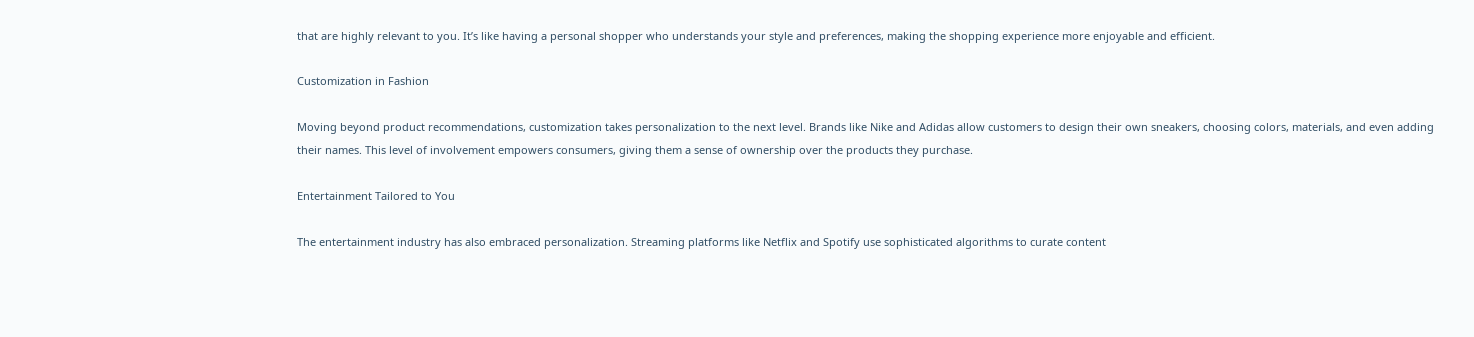that are highly relevant to you. It’s like having a personal shopper who understands your style and preferences, making the shopping experience more enjoyable and efficient.

Customization in Fashion

Moving beyond product recommendations, customization takes personalization to the next level. Brands like Nike and Adidas allow customers to design their own sneakers, choosing colors, materials, and even adding their names. This level of involvement empowers consumers, giving them a sense of ownership over the products they purchase.

Entertainment Tailored to You

The entertainment industry has also embraced personalization. Streaming platforms like Netflix and Spotify use sophisticated algorithms to curate content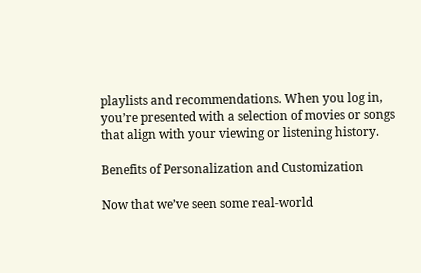playlists and recommendations. When you log in, you’re presented with a selection of movies or songs that align with your viewing or listening history.

Benefits of Personalization and Customization

Now that we’ve seen some real-world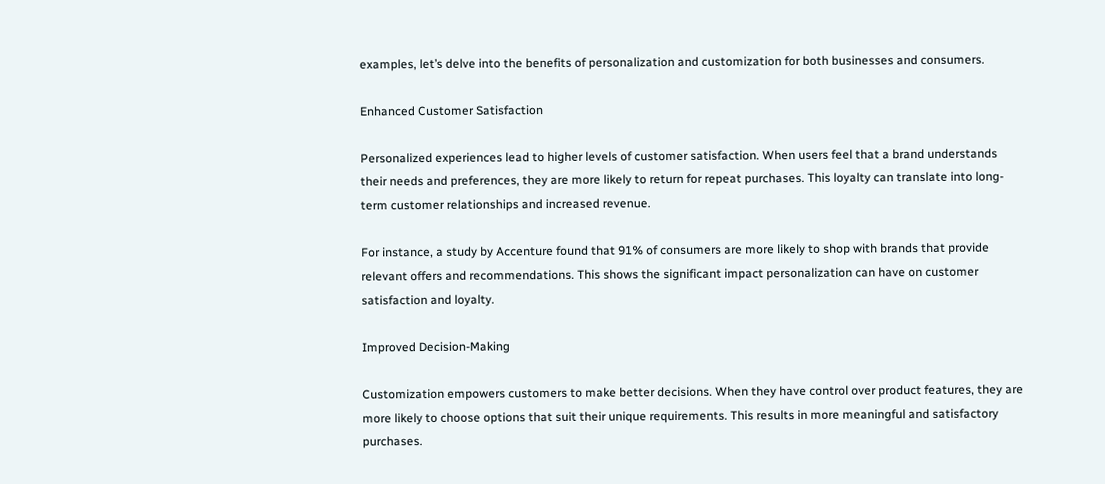examples, let’s delve into the benefits of personalization and customization for both businesses and consumers.

Enhanced Customer Satisfaction

Personalized experiences lead to higher levels of customer satisfaction. When users feel that a brand understands their needs and preferences, they are more likely to return for repeat purchases. This loyalty can translate into long-term customer relationships and increased revenue.

For instance, a study by Accenture found that 91% of consumers are more likely to shop with brands that provide relevant offers and recommendations. This shows the significant impact personalization can have on customer satisfaction and loyalty.

Improved Decision-Making

Customization empowers customers to make better decisions. When they have control over product features, they are more likely to choose options that suit their unique requirements. This results in more meaningful and satisfactory purchases.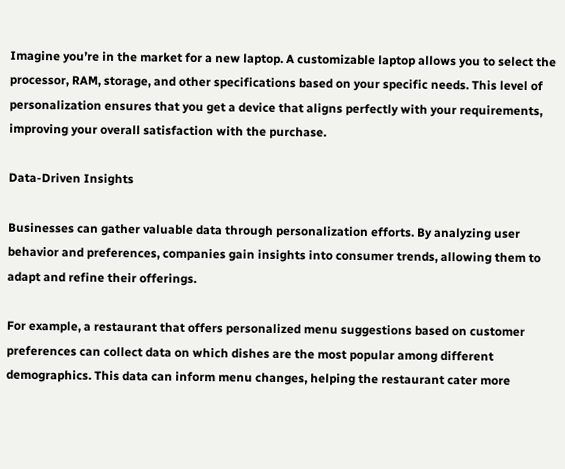Imagine you’re in the market for a new laptop. A customizable laptop allows you to select the processor, RAM, storage, and other specifications based on your specific needs. This level of personalization ensures that you get a device that aligns perfectly with your requirements, improving your overall satisfaction with the purchase.

Data-Driven Insights

Businesses can gather valuable data through personalization efforts. By analyzing user behavior and preferences, companies gain insights into consumer trends, allowing them to adapt and refine their offerings.

For example, a restaurant that offers personalized menu suggestions based on customer preferences can collect data on which dishes are the most popular among different demographics. This data can inform menu changes, helping the restaurant cater more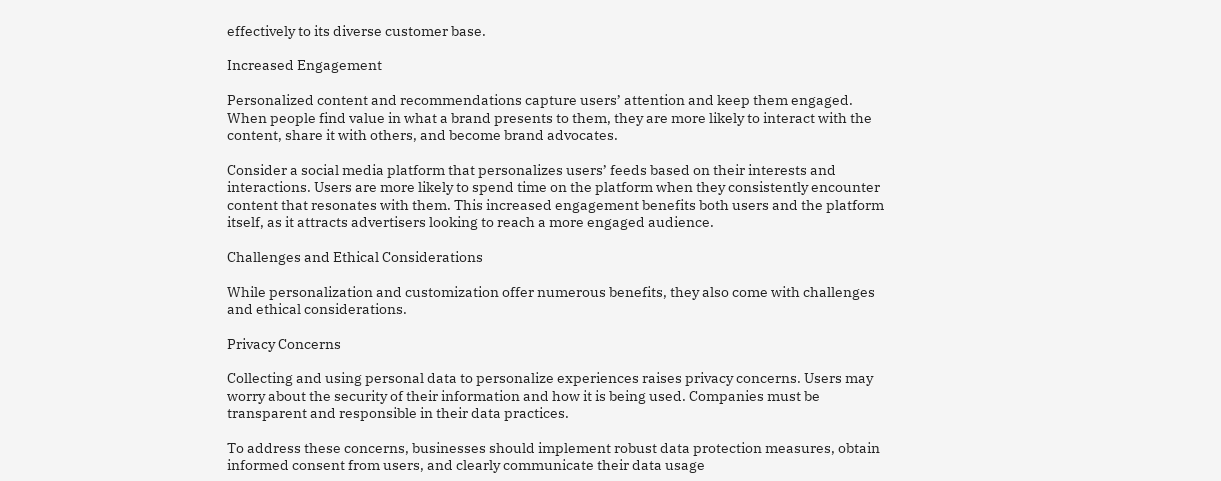effectively to its diverse customer base.

Increased Engagement

Personalized content and recommendations capture users’ attention and keep them engaged. When people find value in what a brand presents to them, they are more likely to interact with the content, share it with others, and become brand advocates.

Consider a social media platform that personalizes users’ feeds based on their interests and interactions. Users are more likely to spend time on the platform when they consistently encounter content that resonates with them. This increased engagement benefits both users and the platform itself, as it attracts advertisers looking to reach a more engaged audience.

Challenges and Ethical Considerations

While personalization and customization offer numerous benefits, they also come with challenges and ethical considerations.

Privacy Concerns

Collecting and using personal data to personalize experiences raises privacy concerns. Users may worry about the security of their information and how it is being used. Companies must be transparent and responsible in their data practices.

To address these concerns, businesses should implement robust data protection measures, obtain informed consent from users, and clearly communicate their data usage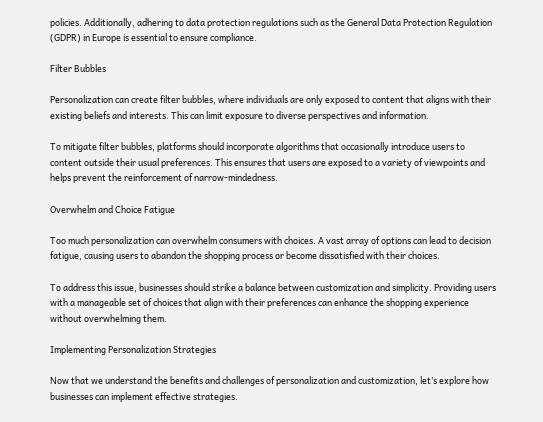policies. Additionally, adhering to data protection regulations such as the General Data Protection Regulation (GDPR) in Europe is essential to ensure compliance.

Filter Bubbles

Personalization can create filter bubbles, where individuals are only exposed to content that aligns with their existing beliefs and interests. This can limit exposure to diverse perspectives and information.

To mitigate filter bubbles, platforms should incorporate algorithms that occasionally introduce users to content outside their usual preferences. This ensures that users are exposed to a variety of viewpoints and helps prevent the reinforcement of narrow-mindedness.

Overwhelm and Choice Fatigue

Too much personalization can overwhelm consumers with choices. A vast array of options can lead to decision fatigue, causing users to abandon the shopping process or become dissatisfied with their choices.

To address this issue, businesses should strike a balance between customization and simplicity. Providing users with a manageable set of choices that align with their preferences can enhance the shopping experience without overwhelming them.

Implementing Personalization Strategies

Now that we understand the benefits and challenges of personalization and customization, let’s explore how businesses can implement effective strategies.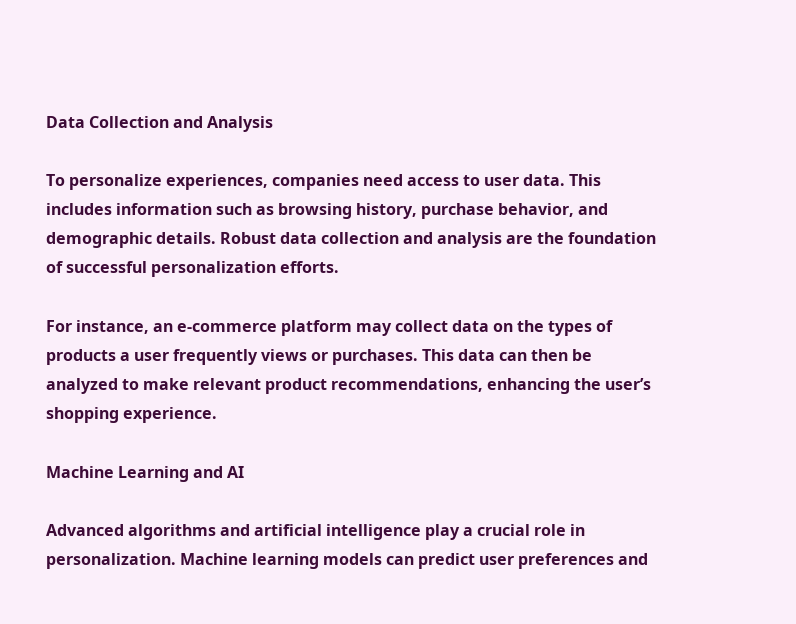Data Collection and Analysis

To personalize experiences, companies need access to user data. This includes information such as browsing history, purchase behavior, and demographic details. Robust data collection and analysis are the foundation of successful personalization efforts.

For instance, an e-commerce platform may collect data on the types of products a user frequently views or purchases. This data can then be analyzed to make relevant product recommendations, enhancing the user’s shopping experience.

Machine Learning and AI

Advanced algorithms and artificial intelligence play a crucial role in personalization. Machine learning models can predict user preferences and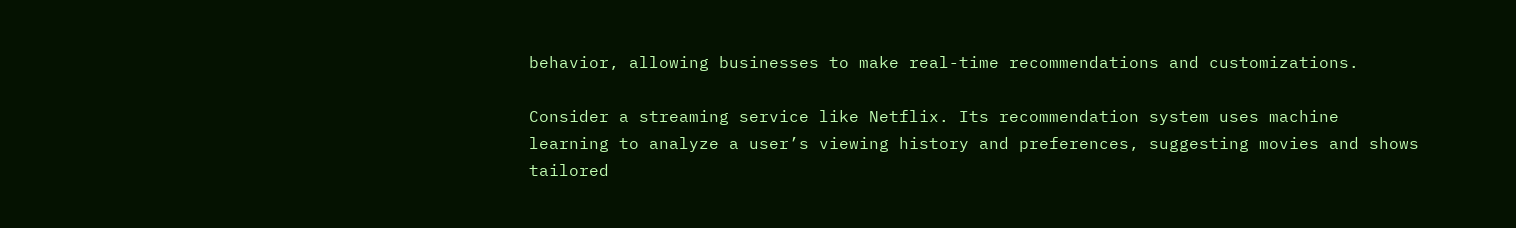behavior, allowing businesses to make real-time recommendations and customizations.

Consider a streaming service like Netflix. Its recommendation system uses machine learning to analyze a user’s viewing history and preferences, suggesting movies and shows tailored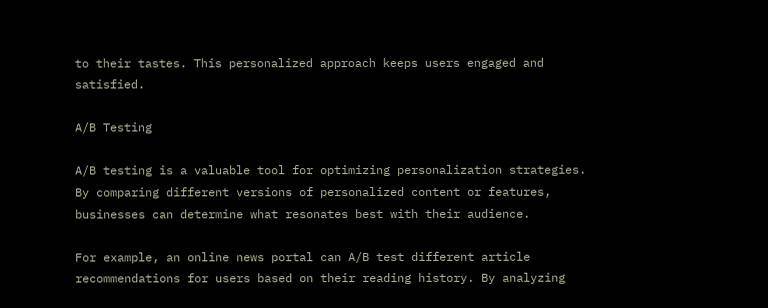to their tastes. This personalized approach keeps users engaged and satisfied.

A/B Testing

A/B testing is a valuable tool for optimizing personalization strategies. By comparing different versions of personalized content or features, businesses can determine what resonates best with their audience.

For example, an online news portal can A/B test different article recommendations for users based on their reading history. By analyzing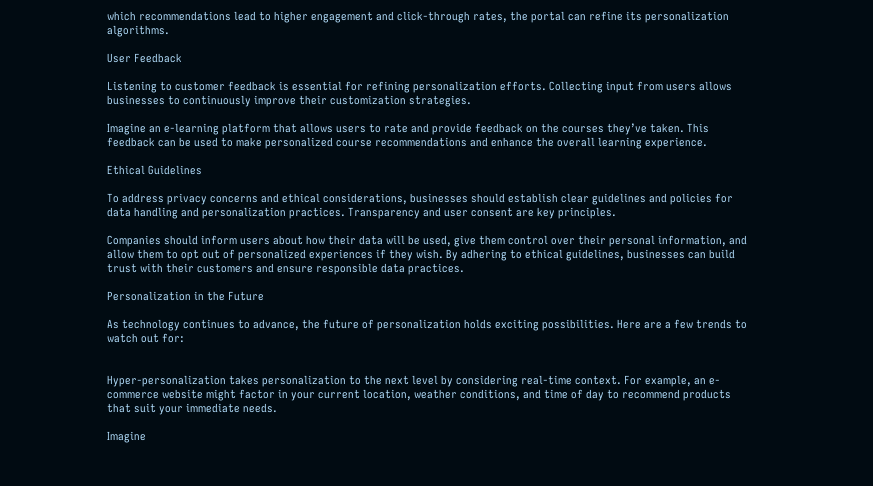which recommendations lead to higher engagement and click-through rates, the portal can refine its personalization algorithms.

User Feedback

Listening to customer feedback is essential for refining personalization efforts. Collecting input from users allows businesses to continuously improve their customization strategies.

Imagine an e-learning platform that allows users to rate and provide feedback on the courses they’ve taken. This feedback can be used to make personalized course recommendations and enhance the overall learning experience.

Ethical Guidelines

To address privacy concerns and ethical considerations, businesses should establish clear guidelines and policies for data handling and personalization practices. Transparency and user consent are key principles.

Companies should inform users about how their data will be used, give them control over their personal information, and allow them to opt out of personalized experiences if they wish. By adhering to ethical guidelines, businesses can build trust with their customers and ensure responsible data practices.

Personalization in the Future

As technology continues to advance, the future of personalization holds exciting possibilities. Here are a few trends to watch out for:


Hyper-personalization takes personalization to the next level by considering real-time context. For example, an e-commerce website might factor in your current location, weather conditions, and time of day to recommend products that suit your immediate needs.

Imagine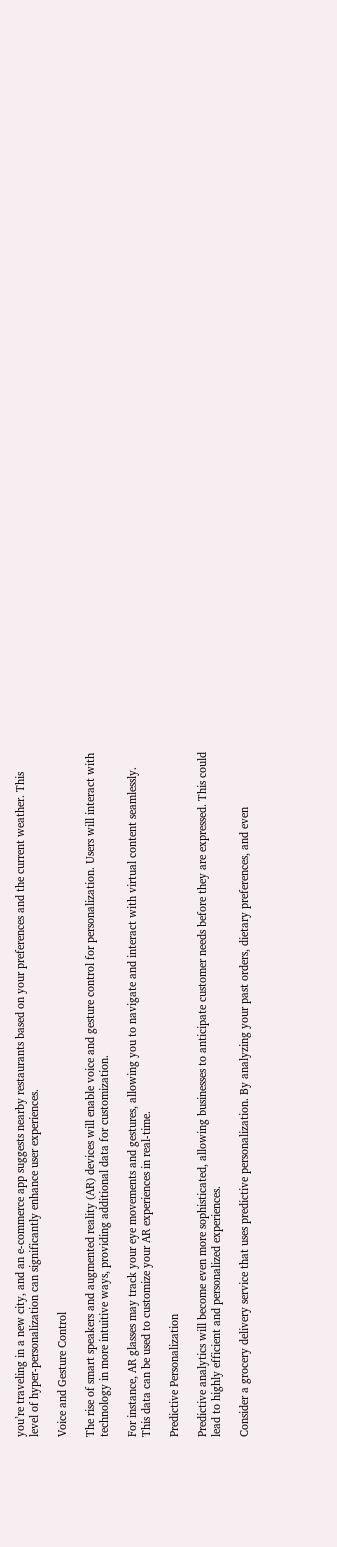you’re traveling in a new city, and an e-commerce app suggests nearby restaurants based on your preferences and the current weather. This level of hyper-personalization can significantly enhance user experiences.

Voice and Gesture Control

The rise of smart speakers and augmented reality (AR) devices will enable voice and gesture control for personalization. Users will interact with technology in more intuitive ways, providing additional data for customization.

For instance, AR glasses may track your eye movements and gestures, allowing you to navigate and interact with virtual content seamlessly. This data can be used to customize your AR experiences in real-time.

Predictive Personalization

Predictive analytics will become even more sophisticated, allowing businesses to anticipate customer needs before they are expressed. This could lead to highly efficient and personalized experiences.

Consider a grocery delivery service that uses predictive personalization. By analyzing your past orders, dietary preferences, and even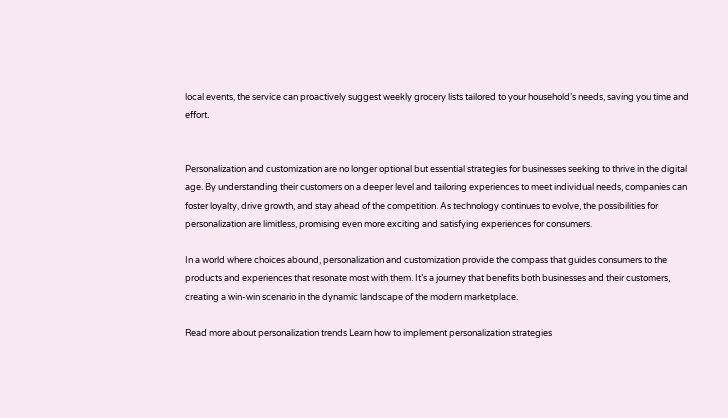local events, the service can proactively suggest weekly grocery lists tailored to your household’s needs, saving you time and effort.


Personalization and customization are no longer optional but essential strategies for businesses seeking to thrive in the digital age. By understanding their customers on a deeper level and tailoring experiences to meet individual needs, companies can foster loyalty, drive growth, and stay ahead of the competition. As technology continues to evolve, the possibilities for personalization are limitless, promising even more exciting and satisfying experiences for consumers.

In a world where choices abound, personalization and customization provide the compass that guides consumers to the products and experiences that resonate most with them. It’s a journey that benefits both businesses and their customers, creating a win-win scenario in the dynamic landscape of the modern marketplace.

Read more about personalization trends Learn how to implement personalization strategies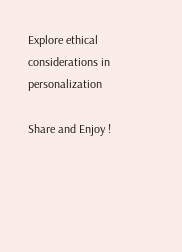Explore ethical considerations in personalization

Share and Enjoy !